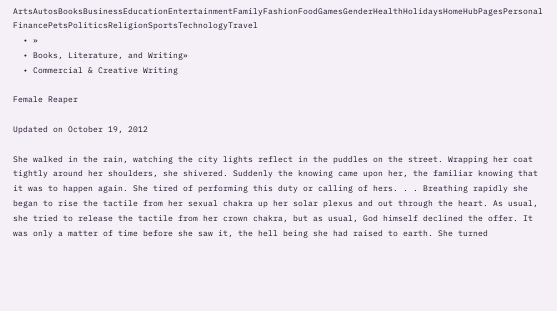ArtsAutosBooksBusinessEducationEntertainmentFamilyFashionFoodGamesGenderHealthHolidaysHomeHubPagesPersonal FinancePetsPoliticsReligionSportsTechnologyTravel
  • »
  • Books, Literature, and Writing»
  • Commercial & Creative Writing

Female Reaper

Updated on October 19, 2012

She walked in the rain, watching the city lights reflect in the puddles on the street. Wrapping her coat tightly around her shoulders, she shivered. Suddenly the knowing came upon her, the familiar knowing that it was to happen again. She tired of performing this duty or calling of hers. . . Breathing rapidly she began to rise the tactile from her sexual chakra up her solar plexus and out through the heart. As usual, she tried to release the tactile from her crown chakra, but as usual, God himself declined the offer. It was only a matter of time before she saw it, the hell being she had raised to earth. She turned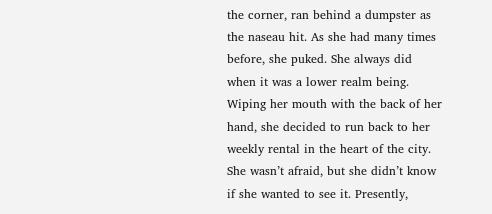the corner, ran behind a dumpster as the naseau hit. As she had many times before, she puked. She always did when it was a lower realm being. Wiping her mouth with the back of her hand, she decided to run back to her weekly rental in the heart of the city. She wasn’t afraid, but she didn’t know if she wanted to see it. Presently,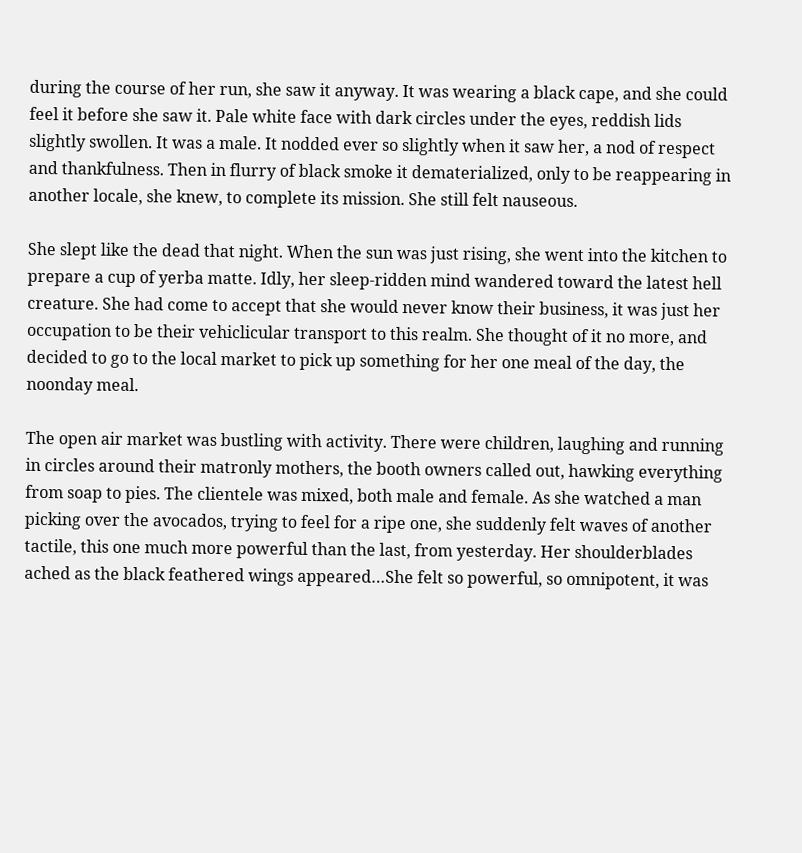during the course of her run, she saw it anyway. It was wearing a black cape, and she could feel it before she saw it. Pale white face with dark circles under the eyes, reddish lids slightly swollen. It was a male. It nodded ever so slightly when it saw her, a nod of respect and thankfulness. Then in flurry of black smoke it dematerialized, only to be reappearing in another locale, she knew, to complete its mission. She still felt nauseous.

She slept like the dead that night. When the sun was just rising, she went into the kitchen to prepare a cup of yerba matte. Idly, her sleep-ridden mind wandered toward the latest hell creature. She had come to accept that she would never know their business, it was just her occupation to be their vehiclicular transport to this realm. She thought of it no more, and decided to go to the local market to pick up something for her one meal of the day, the noonday meal.

The open air market was bustling with activity. There were children, laughing and running in circles around their matronly mothers, the booth owners called out, hawking everything from soap to pies. The clientele was mixed, both male and female. As she watched a man picking over the avocados, trying to feel for a ripe one, she suddenly felt waves of another tactile, this one much more powerful than the last, from yesterday. Her shoulderblades ached as the black feathered wings appeared…She felt so powerful, so omnipotent, it was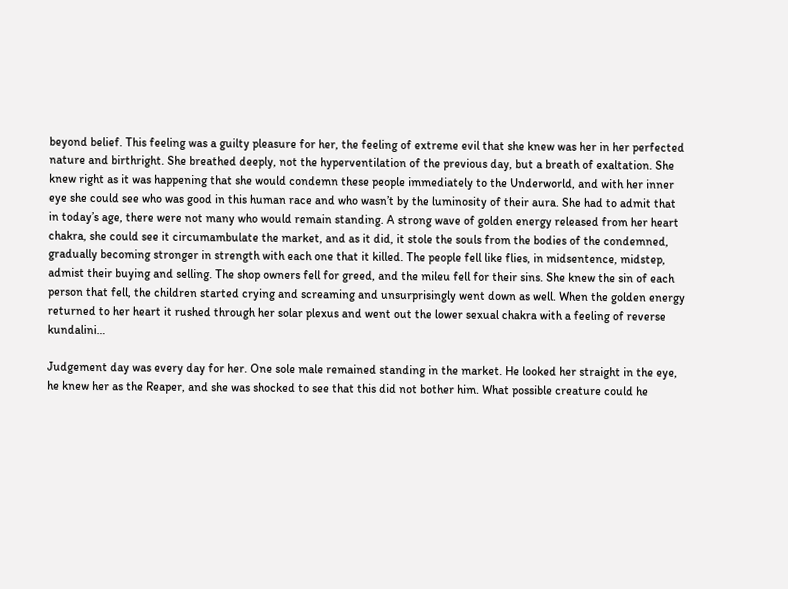beyond belief. This feeling was a guilty pleasure for her, the feeling of extreme evil that she knew was her in her perfected nature and birthright. She breathed deeply, not the hyperventilation of the previous day, but a breath of exaltation. She knew right as it was happening that she would condemn these people immediately to the Underworld, and with her inner eye she could see who was good in this human race and who wasn’t by the luminosity of their aura. She had to admit that in today’s age, there were not many who would remain standing. A strong wave of golden energy released from her heart chakra, she could see it circumambulate the market, and as it did, it stole the souls from the bodies of the condemned, gradually becoming stronger in strength with each one that it killed. The people fell like flies, in midsentence, midstep, admist their buying and selling. The shop owners fell for greed, and the mileu fell for their sins. She knew the sin of each person that fell, the children started crying and screaming and unsurprisingly went down as well. When the golden energy returned to her heart it rushed through her solar plexus and went out the lower sexual chakra with a feeling of reverse kundalini…

Judgement day was every day for her. One sole male remained standing in the market. He looked her straight in the eye, he knew her as the Reaper, and she was shocked to see that this did not bother him. What possible creature could he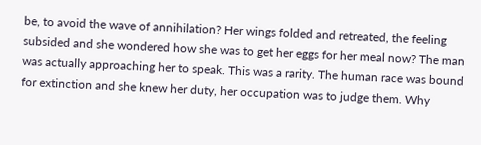be, to avoid the wave of annihilation? Her wings folded and retreated, the feeling subsided and she wondered how she was to get her eggs for her meal now? The man was actually approaching her to speak. This was a rarity. The human race was bound for extinction and she knew her duty, her occupation was to judge them. Why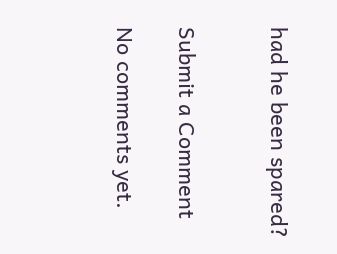had he been spared?


Submit a Comment

No comments yet.